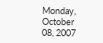Monday, October 08, 2007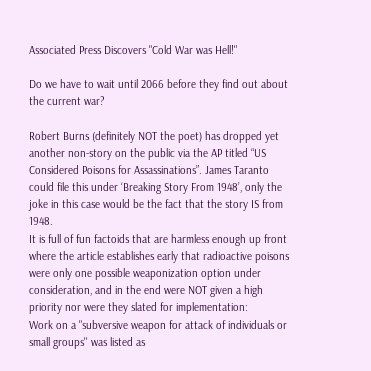Associated Press Discovers "Cold War was Hell!"

Do we have to wait until 2066 before they find out about the current war?

Robert Burns (definitely NOT the poet) has dropped yet another non-story on the public via the AP titled “US Considered Poisons for Assassinations”. James Taranto could file this under ‘Breaking Story From 1948’, only the joke in this case would be the fact that the story IS from 1948.
It is full of fun factoids that are harmless enough up front where the article establishes early that radioactive poisons were only one possible weaponization option under consideration, and in the end were NOT given a high priority nor were they slated for implementation:
Work on a "subversive weapon for attack of individuals or small groups'' was listed as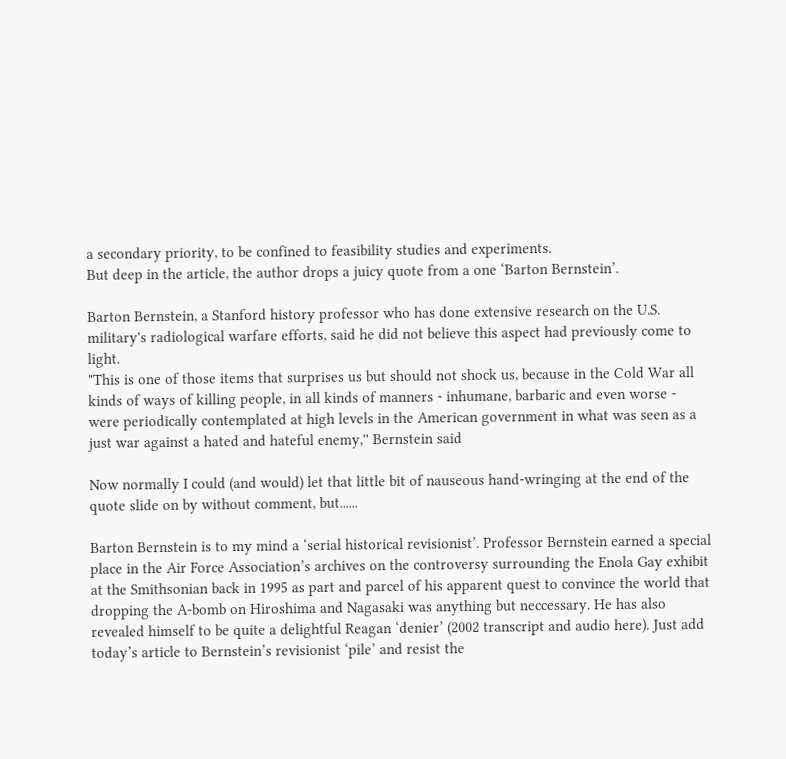a secondary priority, to be confined to feasibility studies and experiments.
But deep in the article, the author drops a juicy quote from a one ‘Barton Bernstein’.

Barton Bernstein, a Stanford history professor who has done extensive research on the U.S. military's radiological warfare efforts, said he did not believe this aspect had previously come to light.
"This is one of those items that surprises us but should not shock us, because in the Cold War all kinds of ways of killing people, in all kinds of manners - inhumane, barbaric and even worse - were periodically contemplated at high levels in the American government in what was seen as a just war against a hated and hateful enemy,'' Bernstein said

Now normally I could (and would) let that little bit of nauseous hand-wringing at the end of the quote slide on by without comment, but......

Barton Bernstein is to my mind a ‘serial historical revisionist’. Professor Bernstein earned a special place in the Air Force Association’s archives on the controversy surrounding the Enola Gay exhibit at the Smithsonian back in 1995 as part and parcel of his apparent quest to convince the world that dropping the A-bomb on Hiroshima and Nagasaki was anything but neccessary. He has also revealed himself to be quite a delightful Reagan ‘denier’ (2002 transcript and audio here). Just add today’s article to Bernstein’s revisionist ‘pile’ and resist the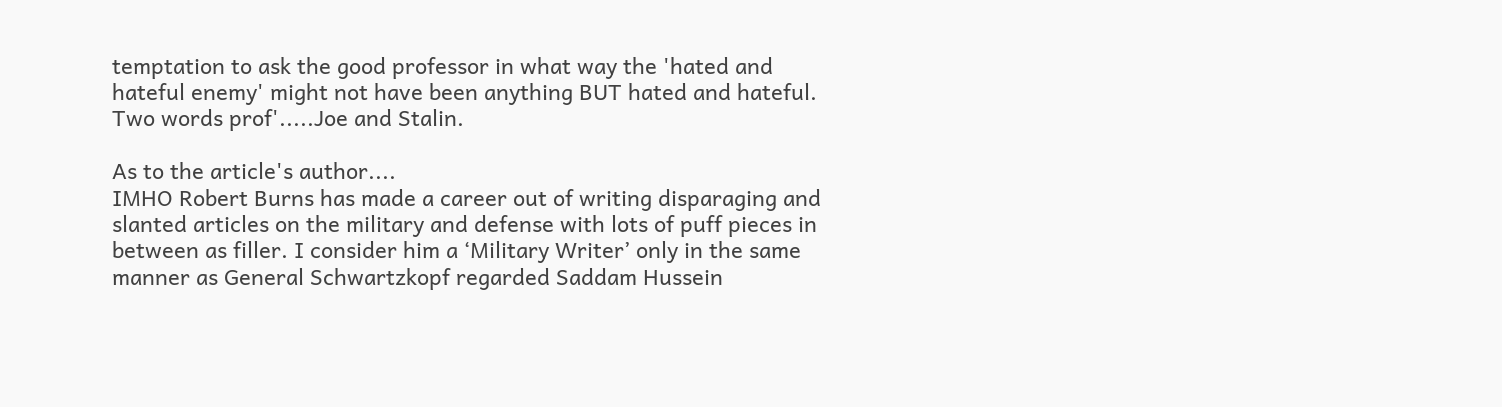temptation to ask the good professor in what way the 'hated and hateful enemy' might not have been anything BUT hated and hateful. Two words prof'.....Joe and Stalin.

As to the article's author....
IMHO Robert Burns has made a career out of writing disparaging and slanted articles on the military and defense with lots of puff pieces in between as filler. I consider him a ‘Military Writer’ only in the same manner as General Schwartzkopf regarded Saddam Hussein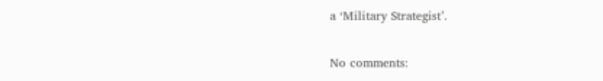a ‘Military Strategist’.

No comments: